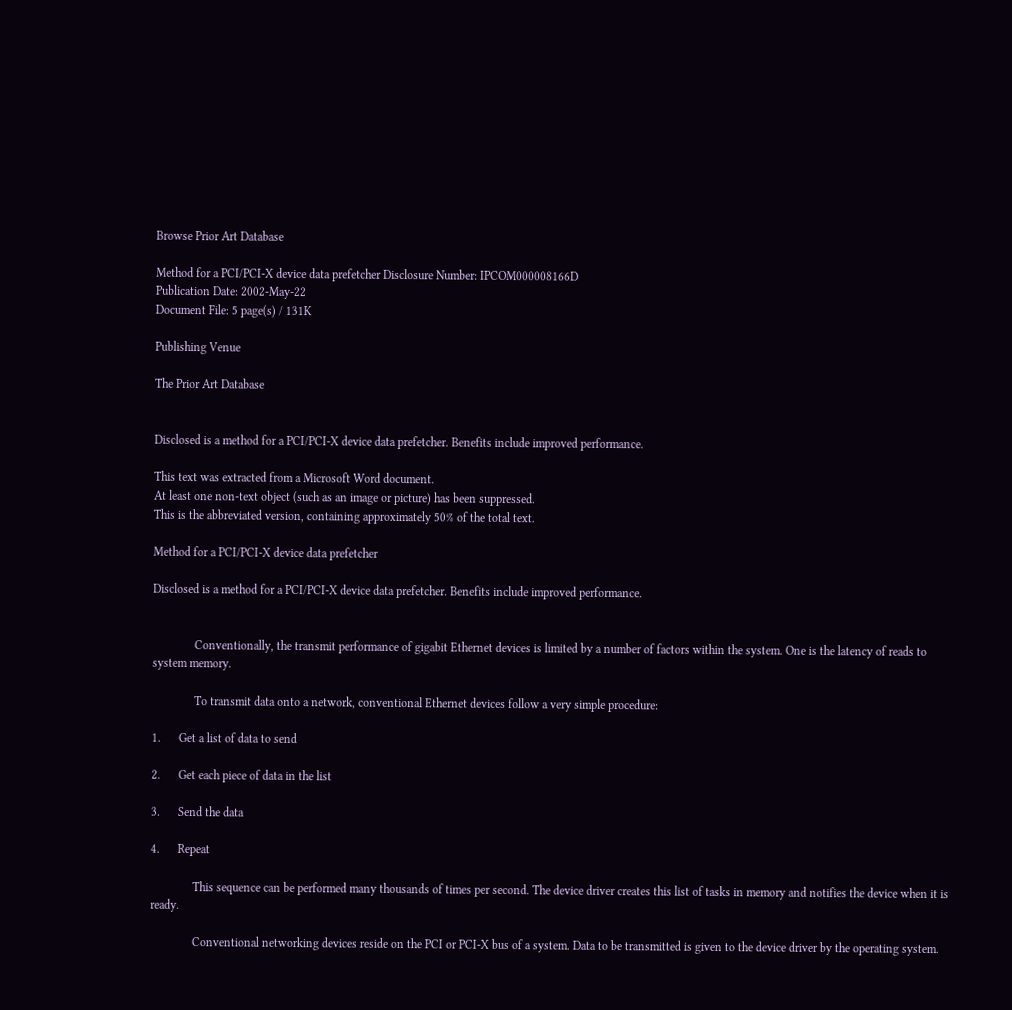Browse Prior Art Database

Method for a PCI/PCI-X device data prefetcher Disclosure Number: IPCOM000008166D
Publication Date: 2002-May-22
Document File: 5 page(s) / 131K

Publishing Venue

The Prior Art Database


Disclosed is a method for a PCI/PCI-X device data prefetcher. Benefits include improved performance.

This text was extracted from a Microsoft Word document.
At least one non-text object (such as an image or picture) has been suppressed.
This is the abbreviated version, containing approximately 50% of the total text.

Method for a PCI/PCI-X device data prefetcher

Disclosed is a method for a PCI/PCI-X device data prefetcher. Benefits include improved performance.


              Conventionally, the transmit performance of gigabit Ethernet devices is limited by a number of factors within the system. One is the latency of reads to system memory.

              To transmit data onto a network, conventional Ethernet devices follow a very simple procedure:

1.      Get a list of data to send

2.      Get each piece of data in the list

3.      Send the data

4.      Repeat

              This sequence can be performed many thousands of times per second. The device driver creates this list of tasks in memory and notifies the device when it is ready.

              Conventional networking devices reside on the PCI or PCI-X bus of a system. Data to be transmitted is given to the device driver by the operating system.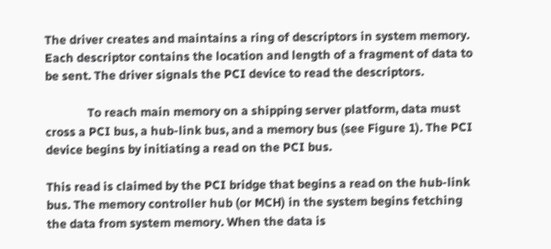The driver creates and maintains a ring of descriptors in system memory. Each descriptor contains the location and length of a fragment of data to be sent. The driver signals the PCI device to read the descriptors.

              To reach main memory on a shipping server platform, data must cross a PCI bus, a hub-link bus, and a memory bus (see Figure 1). The PCI device begins by initiating a read on the PCI bus.

This read is claimed by the PCI bridge that begins a read on the hub-link bus. The memory controller hub (or MCH) in the system begins fetching the data from system memory. When the data is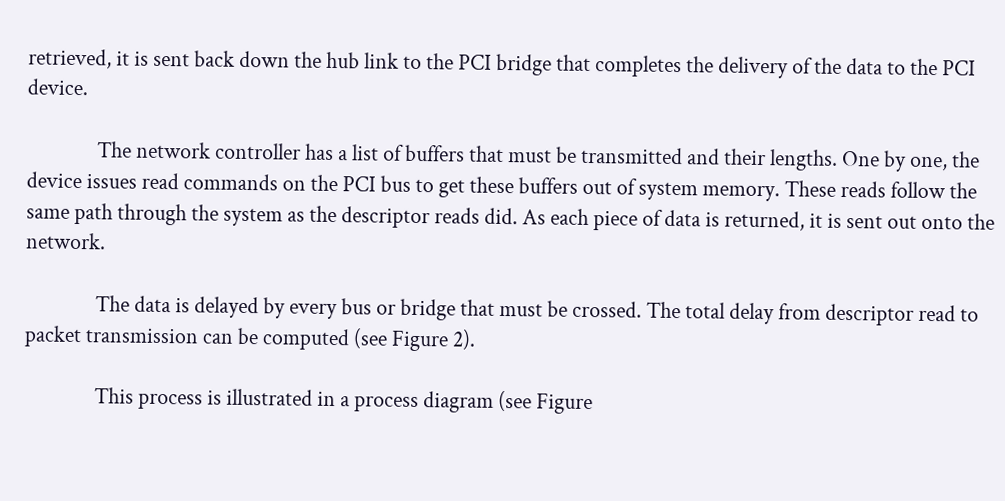retrieved, it is sent back down the hub link to the PCI bridge that completes the delivery of the data to the PCI device.

              The network controller has a list of buffers that must be transmitted and their lengths. One by one, the device issues read commands on the PCI bus to get these buffers out of system memory. These reads follow the same path through the system as the descriptor reads did. As each piece of data is returned, it is sent out onto the network.

              The data is delayed by every bus or bridge that must be crossed. The total delay from descriptor read to packet transmission can be computed (see Figure 2).

              This process is illustrated in a process diagram (see Figure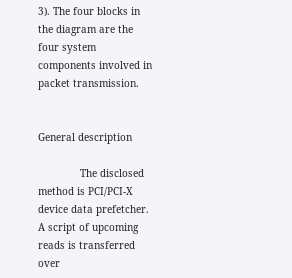3). The four blocks in the diagram are the four system components involved in packet transmission.


General description

              The disclosed method is PCI/PCI-X device data prefetcher. A script of upcoming reads is transferred over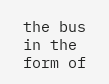the bus in the form of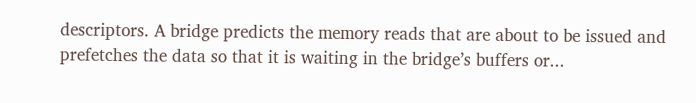descriptors. A bridge predicts the memory reads that are about to be issued and prefetches the data so that it is waiting in the bridge’s buffers or...